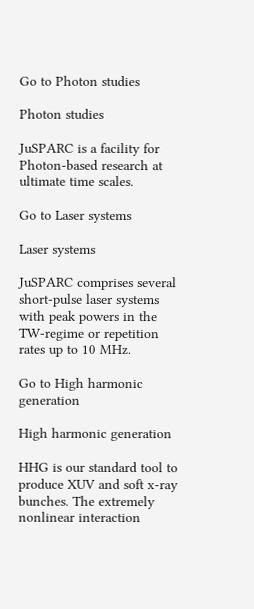Go to Photon studies

Photon studies

JuSPARC is a facility for Photon-based research at ultimate time scales.

Go to Laser systems

Laser systems

JuSPARC comprises several short-pulse laser systems with peak powers in the TW-regime or repetition rates up to 10 MHz.

Go to High harmonic generation

High harmonic generation

HHG is our standard tool to produce XUV and soft x-ray bunches. The extremely nonlinear interaction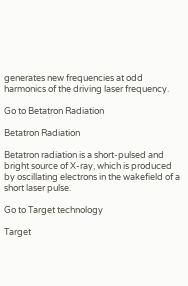generates new frequencies at odd harmonics of the driving laser frequency.

Go to Betatron Radiation

Betatron Radiation

Betatron radiation is a short-pulsed and bright source of X-ray, which is produced by oscillating electrons in the wakefield of a short laser pulse.

Go to Target technology

Target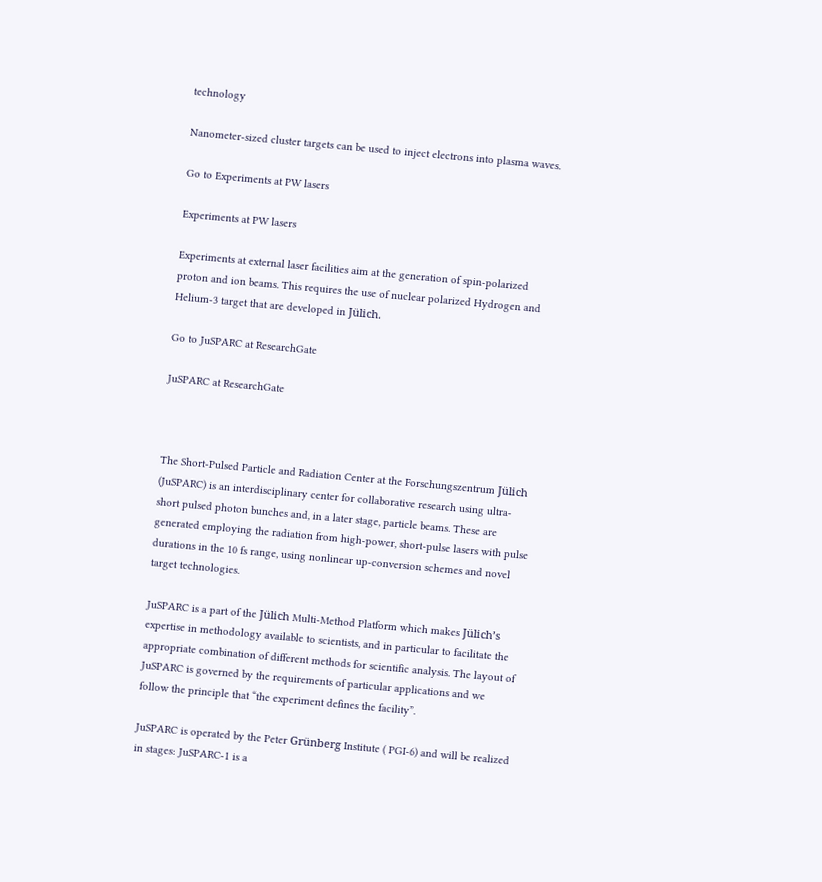technology

Nanometer-sized cluster targets can be used to inject electrons into plasma waves.

Go to Experiments at PW lasers

Experiments at PW lasers

Experiments at external laser facilities aim at the generation of spin-polarized proton and ion beams. This requires the use of nuclear polarized Hydrogen and Helium-3 target that are developed in Jülich.

Go to JuSPARC at ResearchGate

JuSPARC at ResearchGate



The Short-Pulsed Particle and Radiation Center at the Forschungszentrum Jülich (JuSPARC) is an interdisciplinary center for collaborative research using ultra-short pulsed photon bunches and, in a later stage, particle beams. These are generated employing the radiation from high-power, short-pulse lasers with pulse durations in the 10 fs range, using nonlinear up-conversion schemes and novel target technologies.

JuSPARC is a part of the Jülich Multi-Method Platform which makes Jülich’s expertise in methodology available to scientists, and in particular to facilitate the appropriate combination of different methods for scientific analysis. The layout of JuSPARC is governed by the requirements of particular applications and we follow the principle that “the experiment defines the facility”.

JuSPARC is operated by the Peter Grünberg Institute ( PGI-6) and will be realized in stages: JuSPARC-1 is a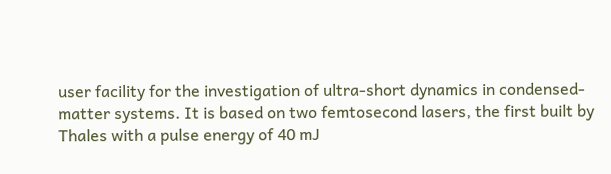user facility for the investigation of ultra-short dynamics in condensed-matter systems. It is based on two femtosecond lasers, the first built by Thales with a pulse energy of 40 mJ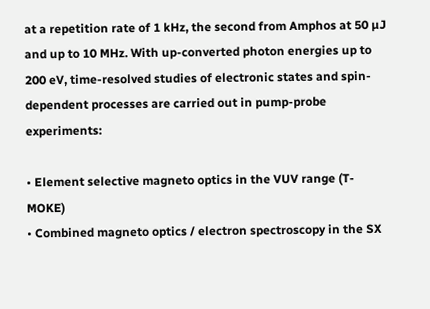at a repetition rate of 1 kHz, the second from Amphos at 50 µJ and up to 10 MHz. With up-converted photon energies up to 200 eV, time-resolved studies of electronic states and spin-dependent processes are carried out in pump-probe experiments:

• Element selective magneto optics in the VUV range (T-MOKE)
• Combined magneto optics / electron spectroscopy in the SX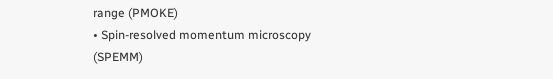range (PMOKE)
• Spin-resolved momentum microscopy (SPEMM)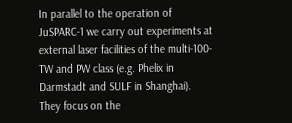In parallel to the operation of JuSPARC-1 we carry out experiments at external laser facilities of the multi-100-TW and PW class (e.g. Phelix in Darmstadt and SULF in Shanghai). They focus on the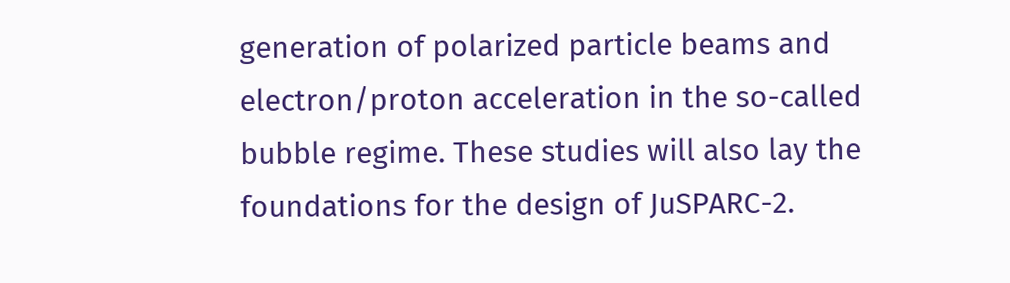generation of polarized particle beams and electron/proton acceleration in the so-called bubble regime. These studies will also lay the foundations for the design of JuSPARC-2.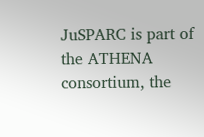JuSPARC is part of the ATHENA consortium, the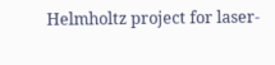Helmholtz project for laser-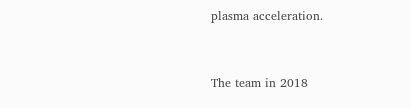plasma acceleration.


The team in 2018